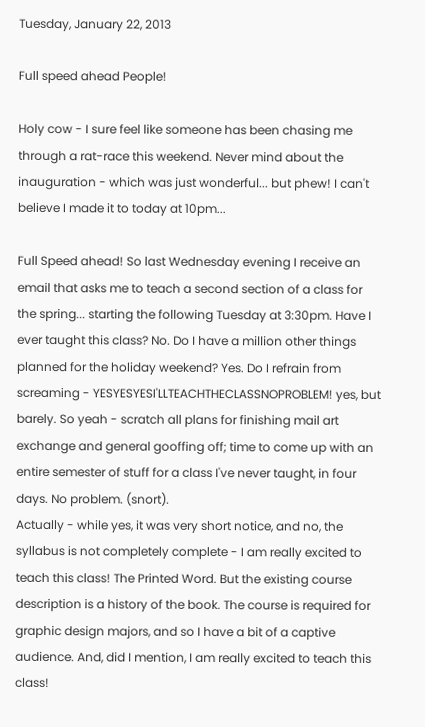Tuesday, January 22, 2013

Full speed ahead People!

Holy cow - I sure feel like someone has been chasing me through a rat-race this weekend. Never mind about the inauguration - which was just wonderful... but phew! I can't believe I made it to today at 10pm...

Full Speed ahead! So last Wednesday evening I receive an email that asks me to teach a second section of a class for the spring... starting the following Tuesday at 3:30pm. Have I ever taught this class? No. Do I have a million other things planned for the holiday weekend? Yes. Do I refrain from screaming - YESYESYESI'LLTEACHTHECLASSNOPROBLEM! yes, but barely. So yeah - scratch all plans for finishing mail art exchange and general gooffing off; time to come up with an entire semester of stuff for a class I've never taught, in four days. No problem. (snort).
Actually - while yes, it was very short notice, and no, the syllabus is not completely complete - I am really excited to teach this class! The Printed Word. But the existing course description is a history of the book. The course is required for graphic design majors, and so I have a bit of a captive audience. And, did I mention, I am really excited to teach this class!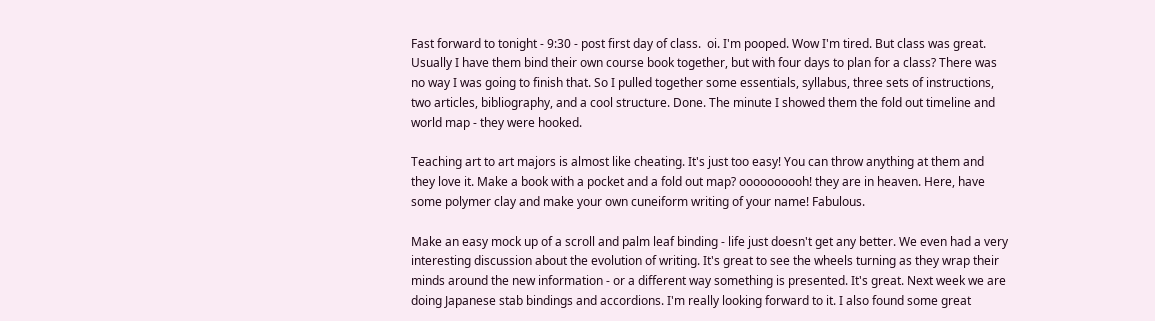Fast forward to tonight - 9:30 - post first day of class.  oi. I'm pooped. Wow I'm tired. But class was great. Usually I have them bind their own course book together, but with four days to plan for a class? There was no way I was going to finish that. So I pulled together some essentials, syllabus, three sets of instructions, two articles, bibliography, and a cool structure. Done. The minute I showed them the fold out timeline and world map - they were hooked.

Teaching art to art majors is almost like cheating. It's just too easy! You can throw anything at them and they love it. Make a book with a pocket and a fold out map? oooooooooh! they are in heaven. Here, have some polymer clay and make your own cuneiform writing of your name! Fabulous.

Make an easy mock up of a scroll and palm leaf binding - life just doesn't get any better. We even had a very interesting discussion about the evolution of writing. It's great to see the wheels turning as they wrap their minds around the new information - or a different way something is presented. It's great. Next week we are doing Japanese stab bindings and accordions. I'm really looking forward to it. I also found some great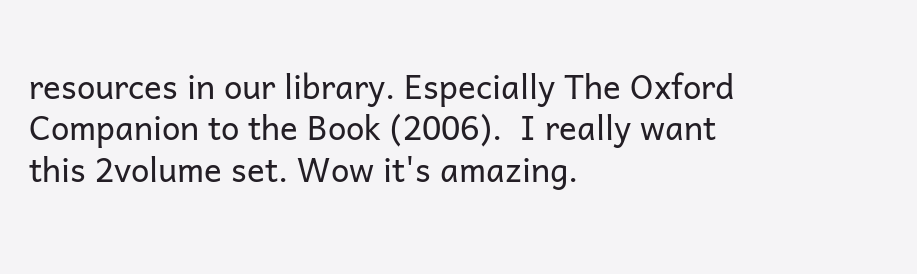resources in our library. Especially The Oxford Companion to the Book (2006).  I really want this 2volume set. Wow it's amazing.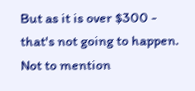But as it is over $300 - that's not going to happen. Not to mention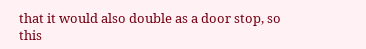that it would also double as a door stop, so this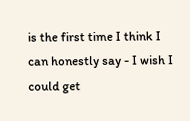is the first time I think I can honestly say - I wish I could get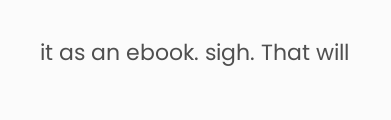it as an ebook. sigh. That will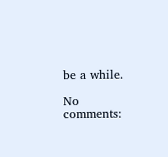be a while.

No comments: